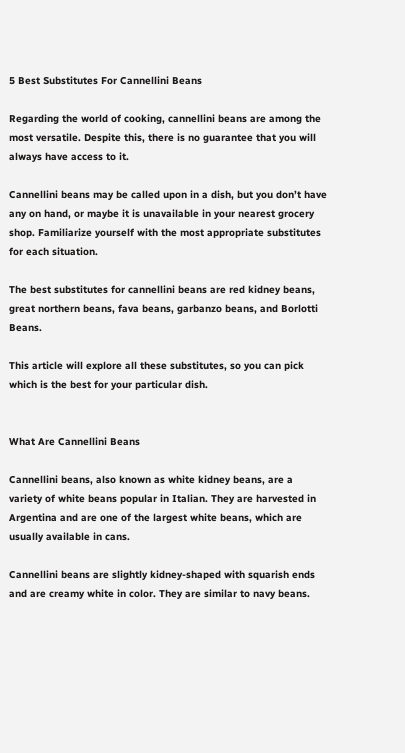5 Best Substitutes For Cannellini Beans

Regarding the world of cooking, cannellini beans are among the most versatile. Despite this, there is no guarantee that you will always have access to it.

Cannellini beans may be called upon in a dish, but you don’t have any on hand, or maybe it is unavailable in your nearest grocery shop. Familiarize yourself with the most appropriate substitutes for each situation.

The best substitutes for cannellini beans are red kidney beans, great northern beans, fava beans, garbanzo beans, and Borlotti Beans.

This article will explore all these substitutes, so you can pick which is the best for your particular dish.


What Are Cannellini Beans

Cannellini beans, also known as white kidney beans, are a variety of white beans popular in Italian. They are harvested in Argentina and are one of the largest white beans, which are usually available in cans.

Cannellini beans are slightly kidney-shaped with squarish ends and are creamy white in color. They are similar to navy beans.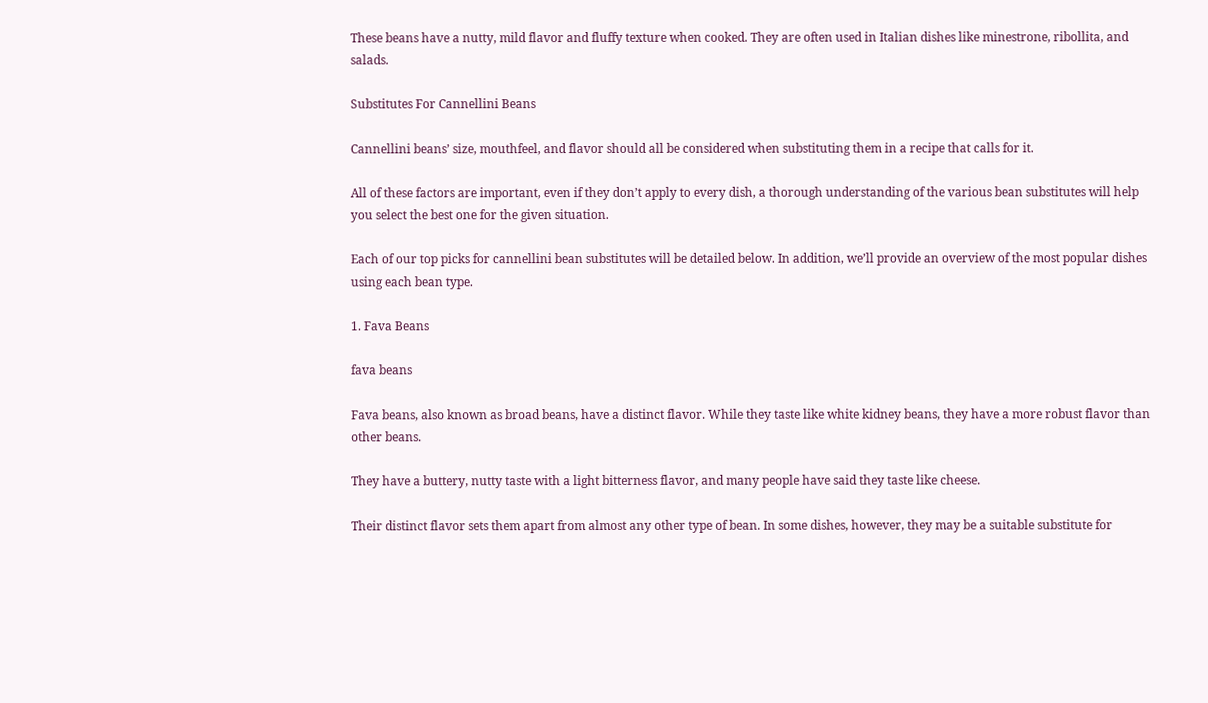These beans have a nutty, mild flavor and fluffy texture when cooked. They are often used in Italian dishes like minestrone, ribollita, and salads.

Substitutes For Cannellini Beans

Cannellini beans’ size, mouthfeel, and flavor should all be considered when substituting them in a recipe that calls for it.

All of these factors are important, even if they don’t apply to every dish, a thorough understanding of the various bean substitutes will help you select the best one for the given situation.

Each of our top picks for cannellini bean substitutes will be detailed below. In addition, we’ll provide an overview of the most popular dishes using each bean type.

1. Fava Beans

fava beans

Fava beans, also known as broad beans, have a distinct flavor. While they taste like white kidney beans, they have a more robust flavor than other beans.

They have a buttery, nutty taste with a light bitterness flavor, and many people have said they taste like cheese.

Their distinct flavor sets them apart from almost any other type of bean. In some dishes, however, they may be a suitable substitute for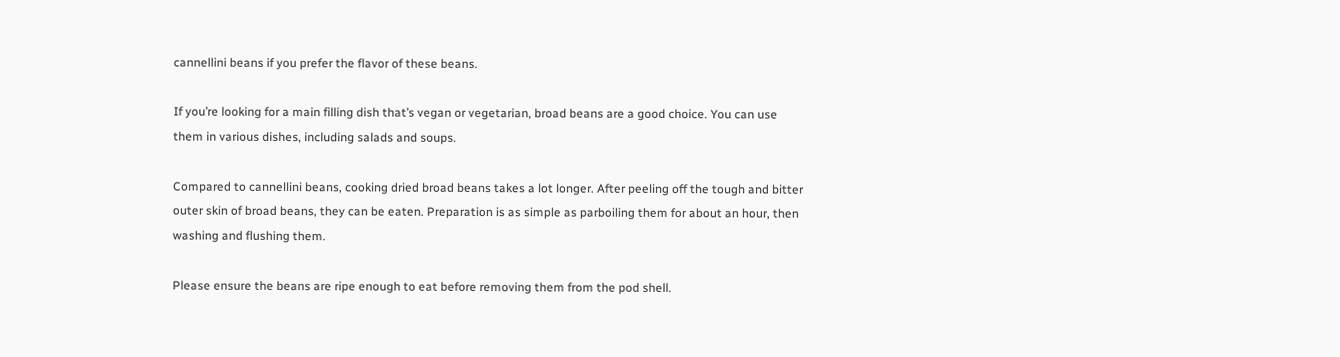cannellini beans if you prefer the flavor of these beans.

If you’re looking for a main filling dish that’s vegan or vegetarian, broad beans are a good choice. You can use them in various dishes, including salads and soups.

Compared to cannellini beans, cooking dried broad beans takes a lot longer. After peeling off the tough and bitter outer skin of broad beans, they can be eaten. Preparation is as simple as parboiling them for about an hour, then washing and flushing them.

Please ensure the beans are ripe enough to eat before removing them from the pod shell.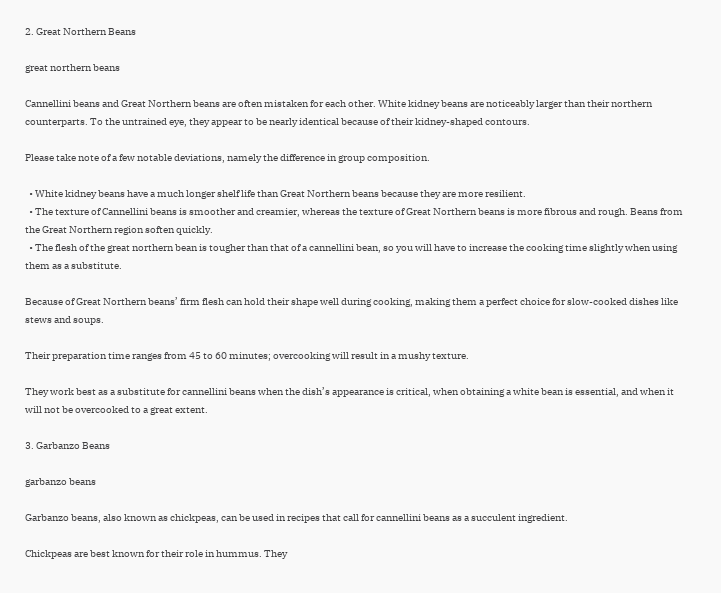2. Great Northern Beans

great northern beans

Cannellini beans and Great Northern beans are often mistaken for each other. White kidney beans are noticeably larger than their northern counterparts. To the untrained eye, they appear to be nearly identical because of their kidney-shaped contours.

Please take note of a few notable deviations, namely the difference in group composition.

  • White kidney beans have a much longer shelf life than Great Northern beans because they are more resilient.
  • The texture of Cannellini beans is smoother and creamier, whereas the texture of Great Northern beans is more fibrous and rough. Beans from the Great Northern region soften quickly.
  • The flesh of the great northern bean is tougher than that of a cannellini bean, so you will have to increase the cooking time slightly when using them as a substitute.

Because of Great Northern beans’ firm flesh can hold their shape well during cooking, making them a perfect choice for slow-cooked dishes like stews and soups.

Their preparation time ranges from 45 to 60 minutes; overcooking will result in a mushy texture.

They work best as a substitute for cannellini beans when the dish’s appearance is critical, when obtaining a white bean is essential, and when it will not be overcooked to a great extent.

3. Garbanzo Beans

garbanzo beans

Garbanzo beans, also known as chickpeas, can be used in recipes that call for cannellini beans as a succulent ingredient.

Chickpeas are best known for their role in hummus. They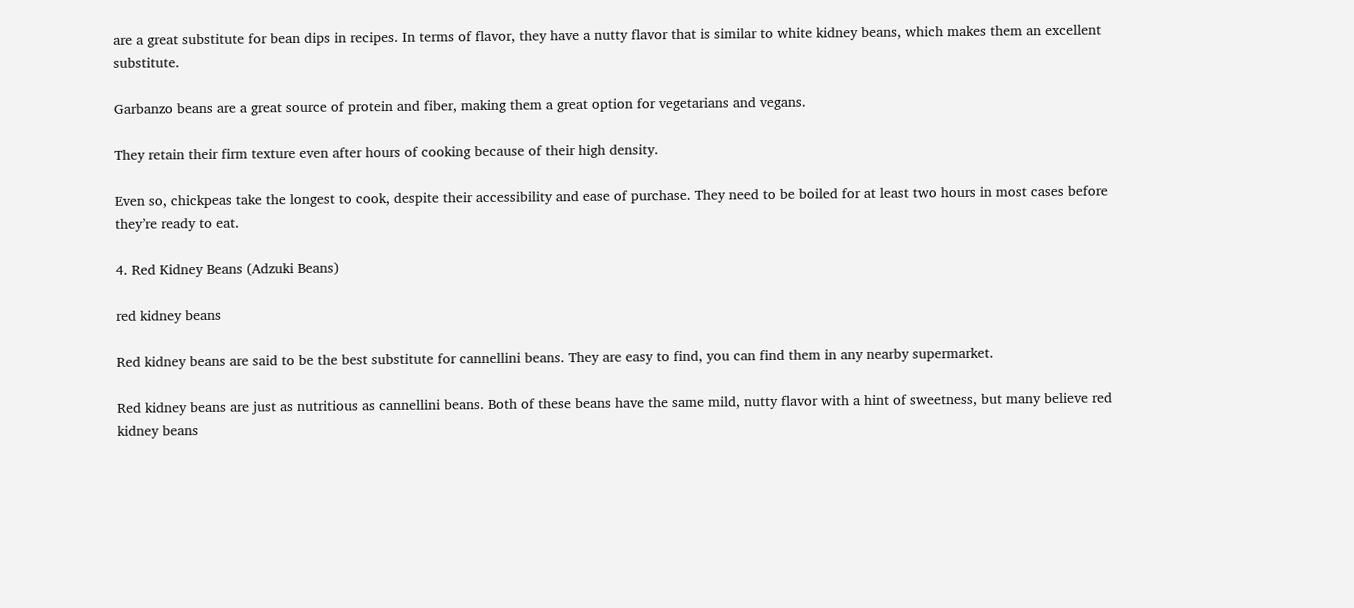are a great substitute for bean dips in recipes. In terms of flavor, they have a nutty flavor that is similar to white kidney beans, which makes them an excellent substitute.

Garbanzo beans are a great source of protein and fiber, making them a great option for vegetarians and vegans.

They retain their firm texture even after hours of cooking because of their high density.

Even so, chickpeas take the longest to cook, despite their accessibility and ease of purchase. They need to be boiled for at least two hours in most cases before they’re ready to eat.

4. Red Kidney Beans (Adzuki Beans)

red kidney beans

Red kidney beans are said to be the best substitute for cannellini beans. They are easy to find, you can find them in any nearby supermarket.

Red kidney beans are just as nutritious as cannellini beans. Both of these beans have the same mild, nutty flavor with a hint of sweetness, but many believe red kidney beans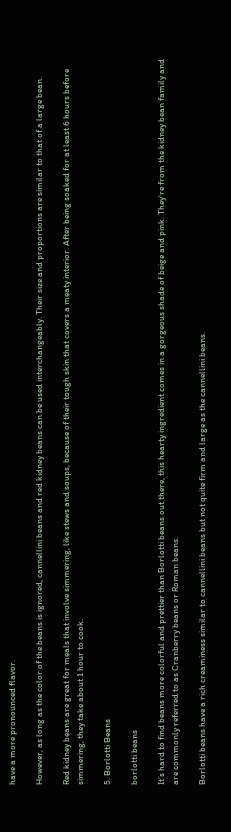have a more pronounced flavor.

However, as long as the color of the beans is ignored, cannellini beans and red kidney beans can be used interchangeably. Their size and proportions are similar to that of a large bean.

Red kidney beans are great for meals that involve simmering, like stews and soups, because of their tough skin that covers a meaty interior. After being soaked for at least 6 hours before simmering, they take about 1 hour to cook.

5. Borlotti Beans

borlotti beans

It’s hard to find beans more colorful and prettier than Borlotti beans out there, this hearty ingredient comes in a gorgeous shade of beige and pink. They’re from the kidney bean family and are commonly referred to as Cranberry beans or Roman beans.

Borlotti beans have a rich creaminess similar to cannellini beans but not quite firm and large as the cannellini beans.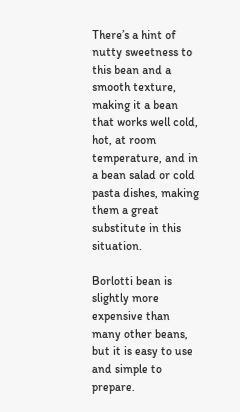There’s a hint of nutty sweetness to this bean and a smooth texture, making it a bean that works well cold, hot, at room temperature, and in a bean salad or cold pasta dishes, making them a great substitute in this situation.

Borlotti bean is slightly more expensive than many other beans, but it is easy to use and simple to prepare.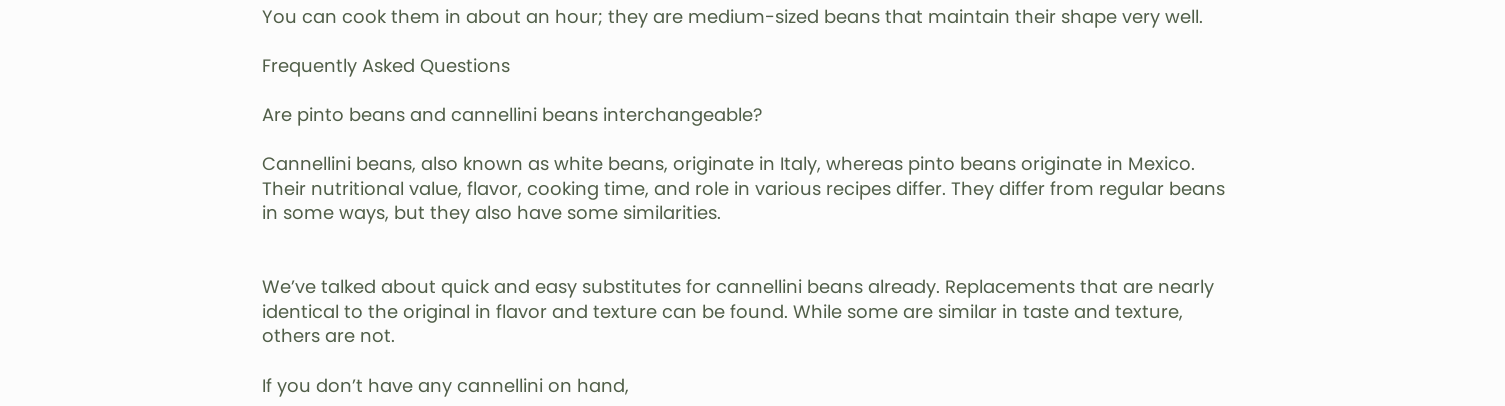You can cook them in about an hour; they are medium-sized beans that maintain their shape very well.

Frequently Asked Questions

Are pinto beans and cannellini beans interchangeable?

Cannellini beans, also known as white beans, originate in Italy, whereas pinto beans originate in Mexico. Their nutritional value, flavor, cooking time, and role in various recipes differ. They differ from regular beans in some ways, but they also have some similarities.


We’ve talked about quick and easy substitutes for cannellini beans already. Replacements that are nearly identical to the original in flavor and texture can be found. While some are similar in taste and texture, others are not.

If you don’t have any cannellini on hand,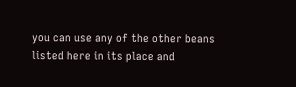you can use any of the other beans listed here in its place and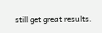still get great results.